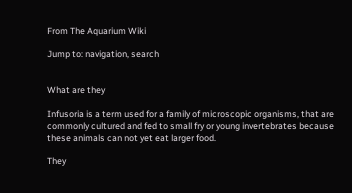From The Aquarium Wiki

Jump to: navigation, search


What are they

Infusoria is a term used for a family of microscopic organisms, that are commonly cultured and fed to small fry or young invertebrates because these animals can not yet eat larger food.

They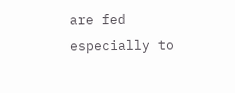are fed especially to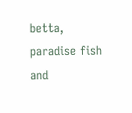betta, paradise fish and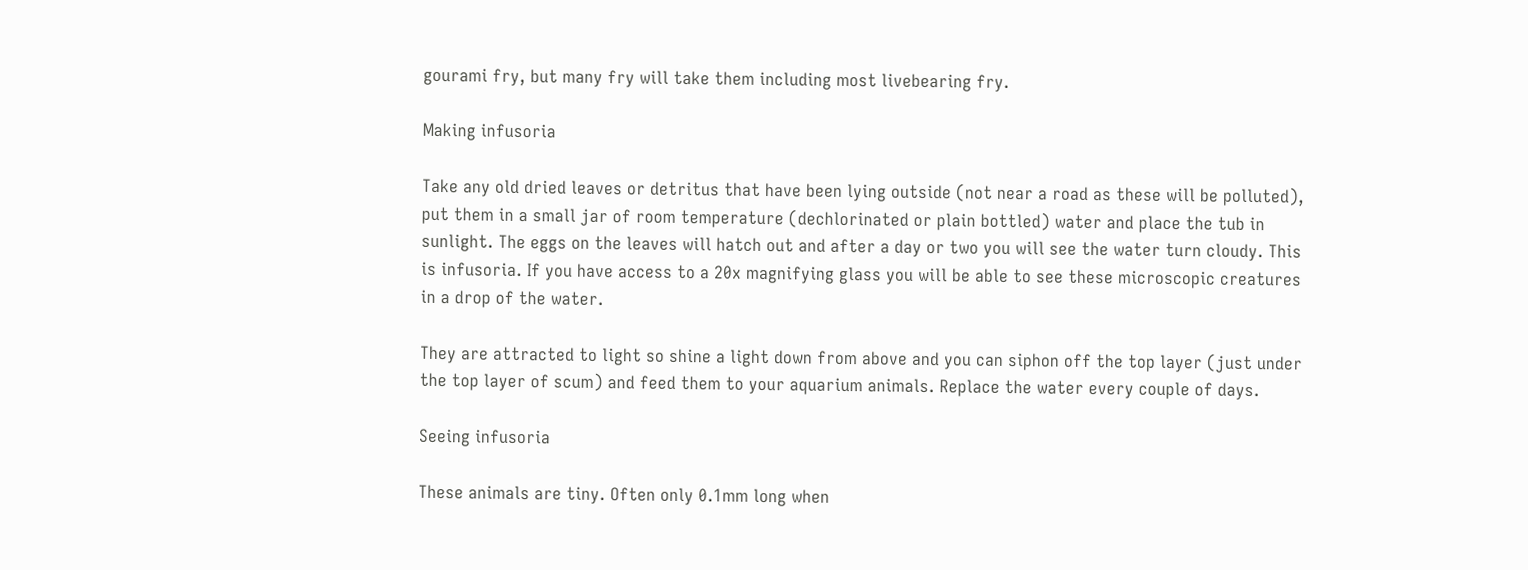gourami fry, but many fry will take them including most livebearing fry.

Making infusoria

Take any old dried leaves or detritus that have been lying outside (not near a road as these will be polluted), put them in a small jar of room temperature (dechlorinated or plain bottled) water and place the tub in sunlight. The eggs on the leaves will hatch out and after a day or two you will see the water turn cloudy. This is infusoria. If you have access to a 20x magnifying glass you will be able to see these microscopic creatures in a drop of the water.

They are attracted to light so shine a light down from above and you can siphon off the top layer (just under the top layer of scum) and feed them to your aquarium animals. Replace the water every couple of days.

Seeing infusoria

These animals are tiny. Often only 0.1mm long when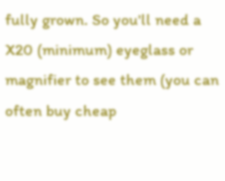fully grown. So you'll need a X20 (minimum) eyeglass or magnifier to see them (you can often buy cheap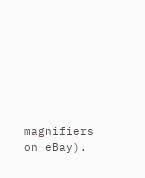magnifiers on eBay).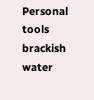Personal tools
brackish water